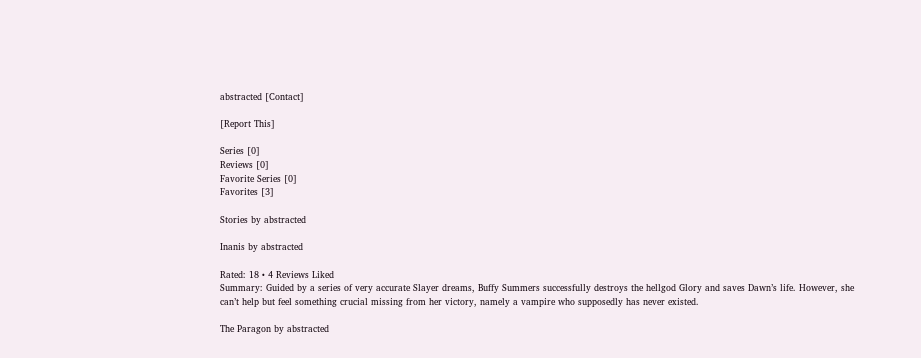abstracted [Contact]

[Report This]

Series [0]
Reviews [0]
Favorite Series [0]
Favorites [3]

Stories by abstracted

Inanis by abstracted

Rated: 18 • 4 Reviews Liked
Summary: Guided by a series of very accurate Slayer dreams, Buffy Summers successfully destroys the hellgod Glory and saves Dawn’s life. However, she can’t help but feel something crucial missing from her victory, namely a vampire who supposedly has never existed.

The Paragon by abstracted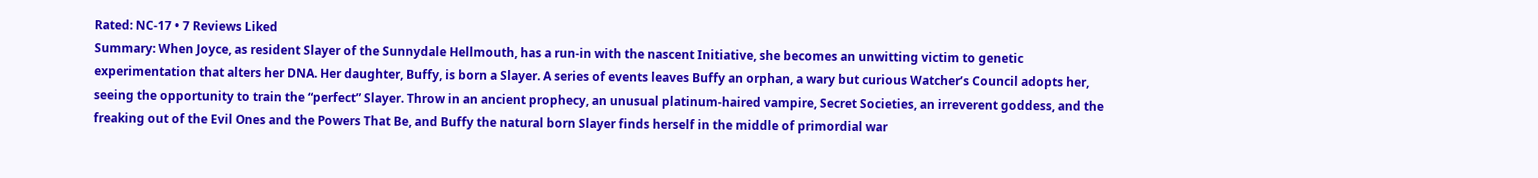Rated: NC-17 • 7 Reviews Liked
Summary: When Joyce, as resident Slayer of the Sunnydale Hellmouth, has a run-in with the nascent Initiative, she becomes an unwitting victim to genetic experimentation that alters her DNA. Her daughter, Buffy, is born a Slayer. A series of events leaves Buffy an orphan, a wary but curious Watcher’s Council adopts her, seeing the opportunity to train the “perfect” Slayer. Throw in an ancient prophecy, an unusual platinum-haired vampire, Secret Societies, an irreverent goddess, and the freaking out of the Evil Ones and the Powers That Be, and Buffy the natural born Slayer finds herself in the middle of primordial war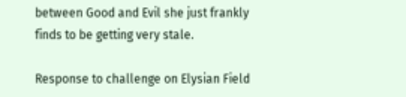between Good and Evil she just frankly finds to be getting very stale.

Response to challenge on Elysian Field